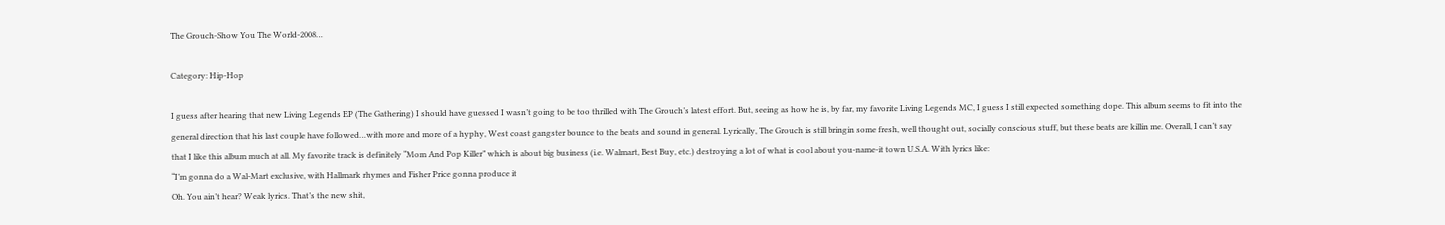The Grouch-Show You The World-2008…

Category: Hip-Hop

I guess after hearing that new Living Legends EP (The Gathering) I should have guessed I wasn’t going to be too thrilled with The Grouch’s latest effort. But, seeing as how he is, by far, my favorite Living Legends MC, I guess I still expected something dope. This album seems to fit into the general direction that his last couple have followed…with more and more of a hyphy, West coast gangster bounce to the beats and sound in general. Lyrically, The Grouch is still bringin some fresh, well thought out, socially conscious stuff, but these beats are killin me. Overall, I can’t say that I like this album much at all. My favorite track is definitely “Mom And Pop Killer” which is about big business (i.e. Walmart, Best Buy, etc.) destroying a lot of what is cool about you-name-it town U.S.A. With lyrics like:
“I’m gonna do a Wal-Mart exclusive, with Hallmark rhymes and Fisher Price gonna produce it
Oh. You ain’t hear? Weak lyrics. That’s the new shit,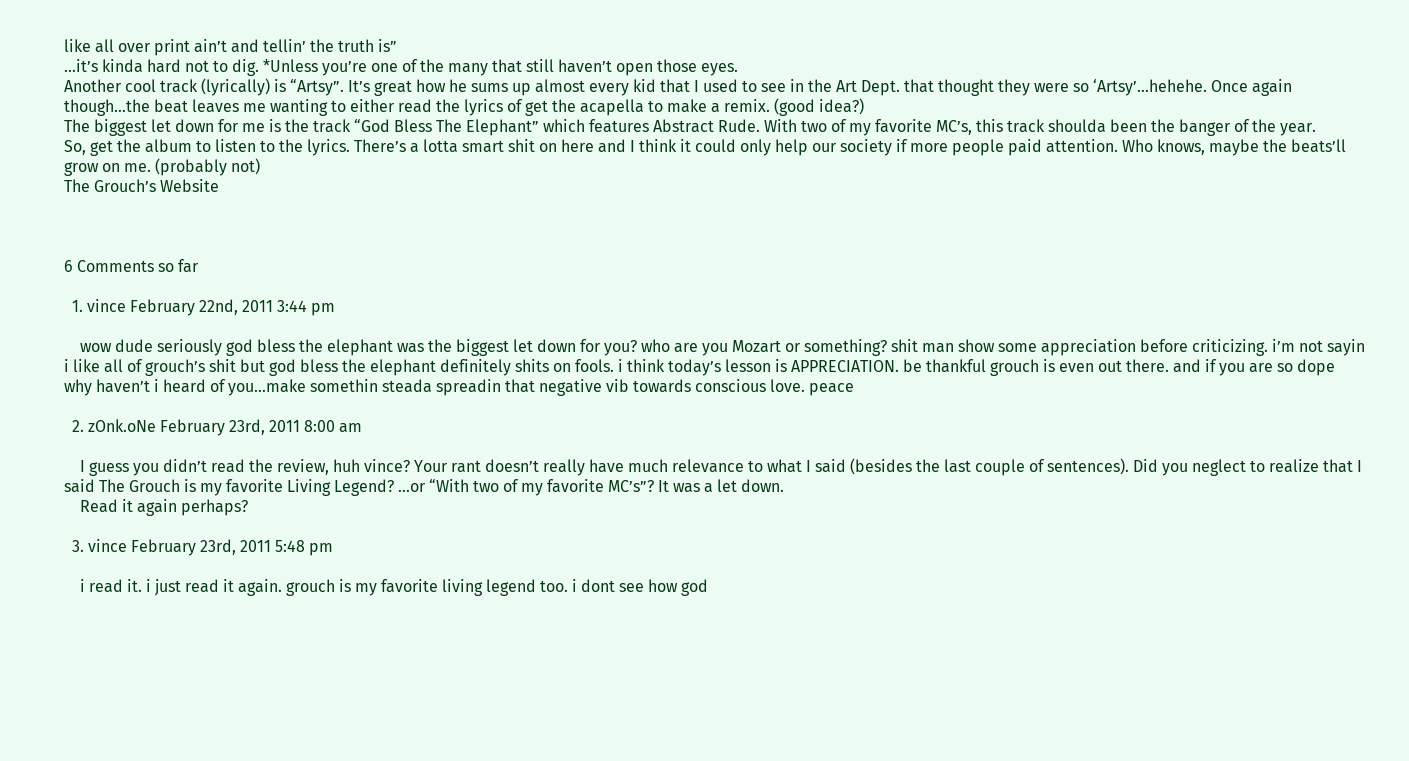like all over print ain’t and tellin’ the truth is”
…it’s kinda hard not to dig. *Unless you’re one of the many that still haven’t open those eyes.
Another cool track (lyrically) is “Artsy”. It’s great how he sums up almost every kid that I used to see in the Art Dept. that thought they were so ‘Artsy’…hehehe. Once again though…the beat leaves me wanting to either read the lyrics of get the acapella to make a remix. (good idea?)
The biggest let down for me is the track “God Bless The Elephant” which features Abstract Rude. With two of my favorite MC’s, this track shoulda been the banger of the year.
So, get the album to listen to the lyrics. There’s a lotta smart shit on here and I think it could only help our society if more people paid attention. Who knows, maybe the beats’ll grow on me. (probably not)
The Grouch’s Website



6 Comments so far

  1. vince February 22nd, 2011 3:44 pm

    wow dude seriously god bless the elephant was the biggest let down for you? who are you Mozart or something? shit man show some appreciation before criticizing. i’m not sayin i like all of grouch’s shit but god bless the elephant definitely shits on fools. i think today’s lesson is APPRECIATION. be thankful grouch is even out there. and if you are so dope why haven’t i heard of you…make somethin steada spreadin that negative vib towards conscious love. peace

  2. zOnk.oNe February 23rd, 2011 8:00 am

    I guess you didn’t read the review, huh vince? Your rant doesn’t really have much relevance to what I said (besides the last couple of sentences). Did you neglect to realize that I said The Grouch is my favorite Living Legend? …or “With two of my favorite MC’s”? It was a let down.
    Read it again perhaps?

  3. vince February 23rd, 2011 5:48 pm

    i read it. i just read it again. grouch is my favorite living legend too. i dont see how god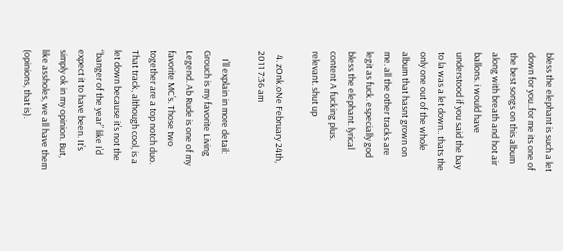bless the elephant is such a let down for you..for me its one of the best songs on this album along with breath and hot air ballons. i would have understood if you said the bay to la was a let down.. thats the only one out of the whole album that hasnt grown on me. all the other tracks are legit as fuck. especially god bless the elephant. lyrical content A fucking plus. relevant. shut up

  4. zOnk.oNe February 24th, 2011 7:36 am

    I’ll explain in more detail: Grouch is my favorite Living Legend. Ab Rude is one of my favorite MC’s. Those two together are a top notch duo. That track, although cool, is a let down because it’s not the “banger of the year” like I’d expect it to have been. It’s simply ok in my opinion. But, like assholes, we all have them (opinions, that is).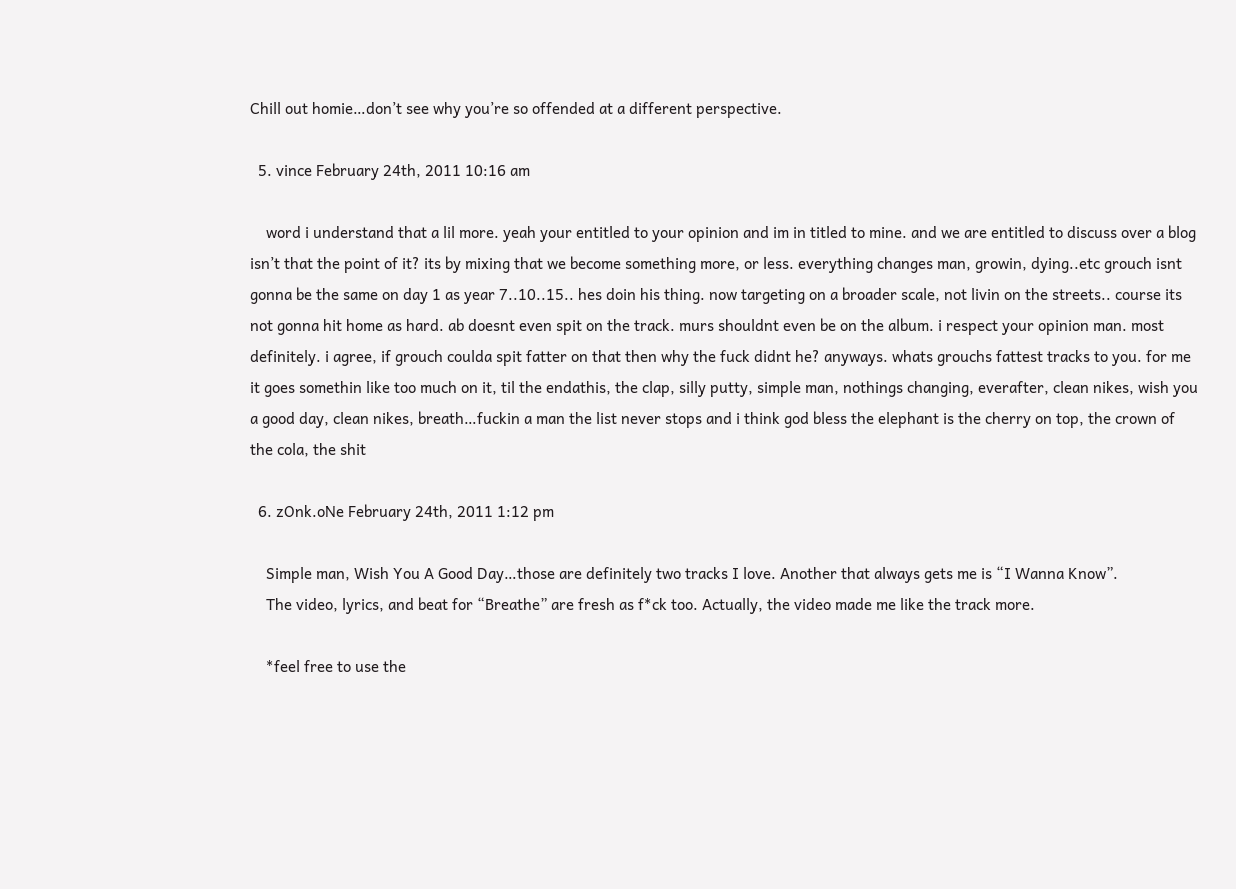Chill out homie…don’t see why you’re so offended at a different perspective.

  5. vince February 24th, 2011 10:16 am

    word i understand that a lil more. yeah your entitled to your opinion and im in titled to mine. and we are entitled to discuss over a blog isn’t that the point of it? its by mixing that we become something more, or less. everything changes man, growin, dying..etc grouch isnt gonna be the same on day 1 as year 7..10..15.. hes doin his thing. now targeting on a broader scale, not livin on the streets.. course its not gonna hit home as hard. ab doesnt even spit on the track. murs shouldnt even be on the album. i respect your opinion man. most definitely. i agree, if grouch coulda spit fatter on that then why the fuck didnt he? anyways. whats grouchs fattest tracks to you. for me it goes somethin like too much on it, til the endathis, the clap, silly putty, simple man, nothings changing, everafter, clean nikes, wish you a good day, clean nikes, breath…fuckin a man the list never stops and i think god bless the elephant is the cherry on top, the crown of the cola, the shit

  6. zOnk.oNe February 24th, 2011 1:12 pm

    Simple man, Wish You A Good Day…those are definitely two tracks I love. Another that always gets me is “I Wanna Know”.
    The video, lyrics, and beat for “Breathe” are fresh as f*ck too. Actually, the video made me like the track more.

    *feel free to use the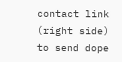contact link (right side) to send dope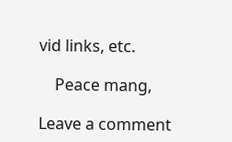vid links, etc.

    Peace mang,

Leave a comment